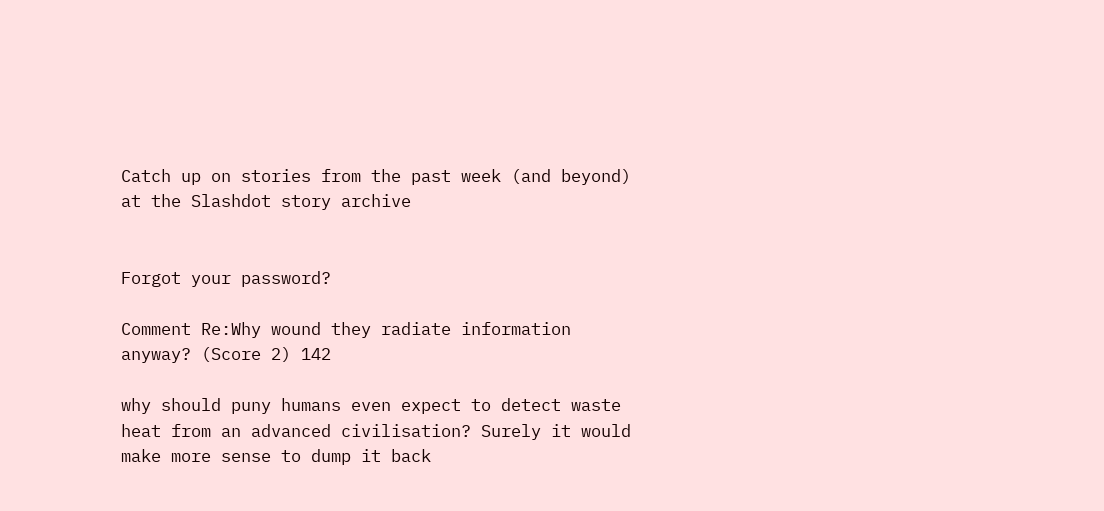Catch up on stories from the past week (and beyond) at the Slashdot story archive


Forgot your password?

Comment Re:Why wound they radiate information anyway? (Score 2) 142

why should puny humans even expect to detect waste heat from an advanced civilisation? Surely it would make more sense to dump it back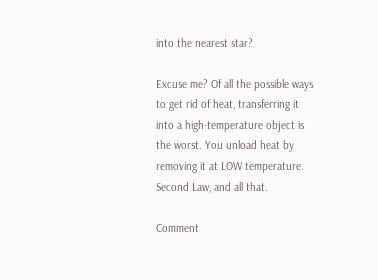into the nearest star?

Excuse me? Of all the possible ways to get rid of heat, transferring it into a high-temperature object is the worst. You unload heat by removing it at LOW temperature. Second Law, and all that.

Comment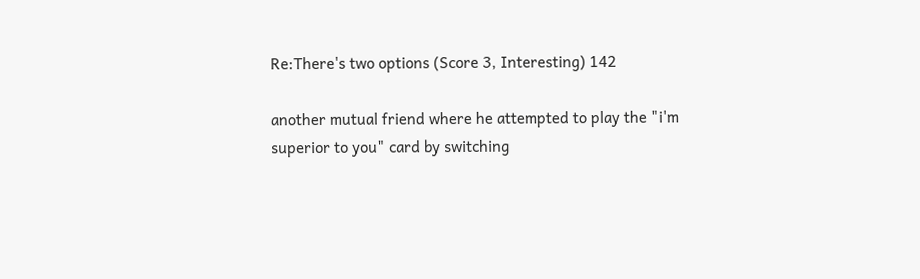Re:There's two options (Score 3, Interesting) 142

another mutual friend where he attempted to play the "i'm superior to you" card by switching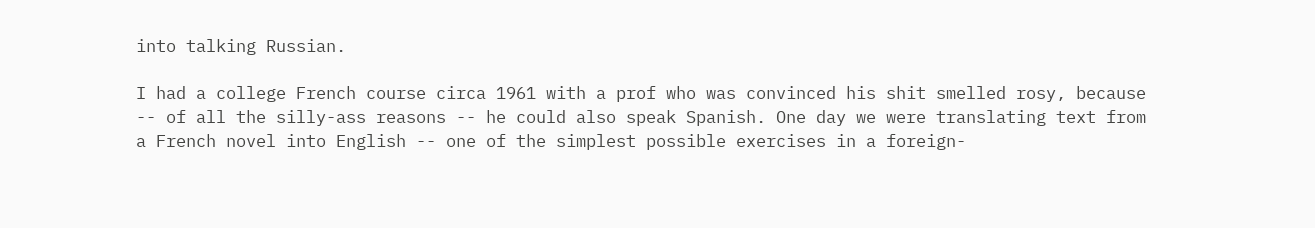into talking Russian.

I had a college French course circa 1961 with a prof who was convinced his shit smelled rosy, because -- of all the silly-ass reasons -- he could also speak Spanish. One day we were translating text from a French novel into English -- one of the simplest possible exercises in a foreign-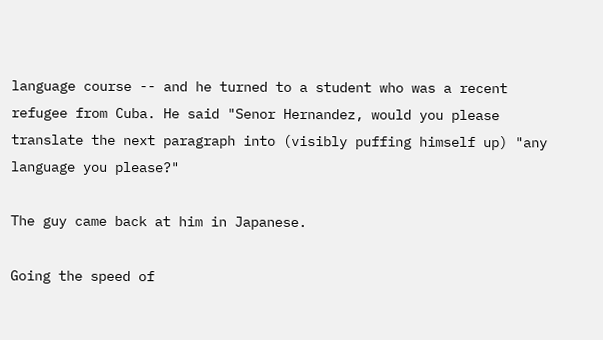language course -- and he turned to a student who was a recent refugee from Cuba. He said "Senor Hernandez, would you please translate the next paragraph into (visibly puffing himself up) "any language you please?"

The guy came back at him in Japanese.

Going the speed of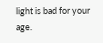light is bad for your age.